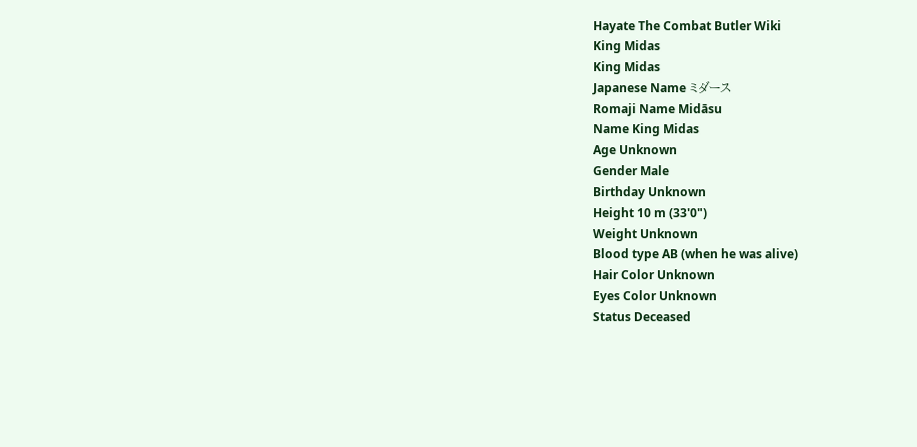Hayate The Combat Butler Wiki
King Midas
King Midas
Japanese Name ミダース
Romaji Name Midāsu
Name King Midas
Age Unknown
Gender Male
Birthday Unknown
Height 10 m (33'0")
Weight Unknown
Blood type AB (when he was alive)
Hair Color Unknown
Eyes Color Unknown
Status Deceased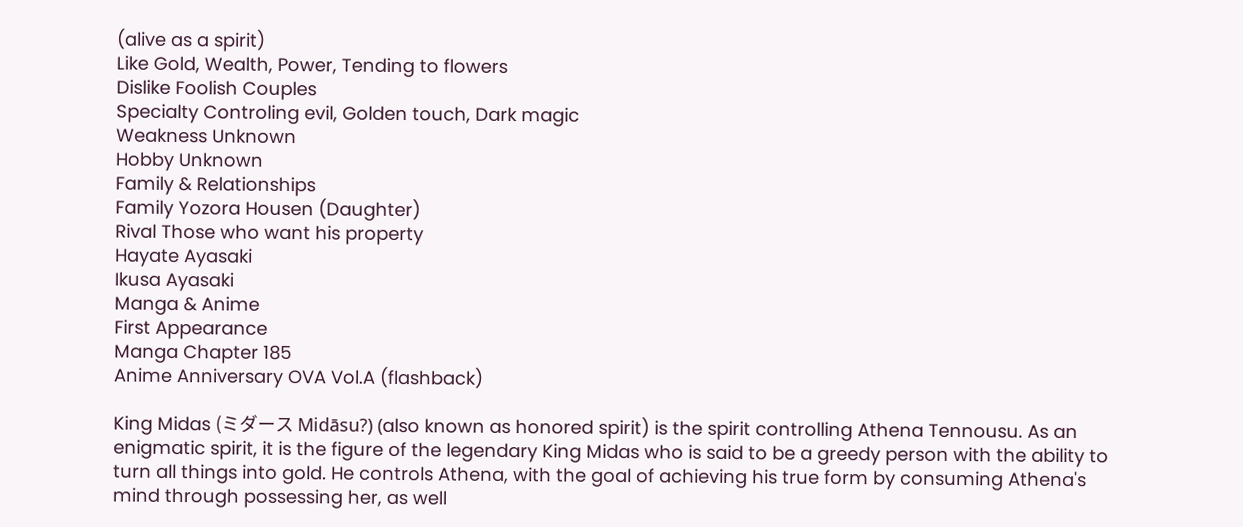(alive as a spirit)
Like Gold, Wealth, Power, Tending to flowers
Dislike Foolish Couples
Specialty Controling evil, Golden touch, Dark magic
Weakness Unknown
Hobby Unknown
Family & Relationships
Family Yozora Housen (Daughter)
Rival Those who want his property
Hayate Ayasaki
Ikusa Ayasaki
Manga & Anime
First Appearance
Manga Chapter 185
Anime Anniversary OVA Vol.A (flashback)

King Midas (ミダース Midāsu?) (also known as honored spirit) is the spirit controlling Athena Tennousu. As an enigmatic spirit, it is the figure of the legendary King Midas who is said to be a greedy person with the ability to turn all things into gold. He controls Athena, with the goal of achieving his true form by consuming Athena's mind through possessing her, as well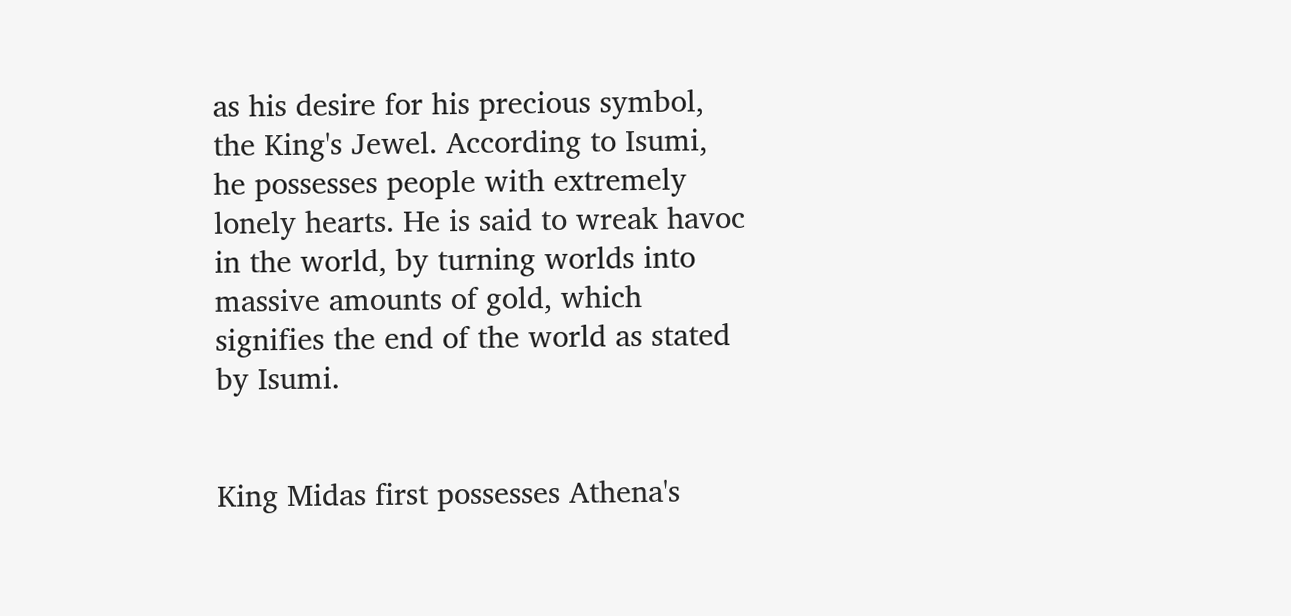as his desire for his precious symbol, the King's Jewel. According to Isumi, he possesses people with extremely lonely hearts. He is said to wreak havoc in the world, by turning worlds into massive amounts of gold, which signifies the end of the world as stated by Isumi.


King Midas first possesses Athena's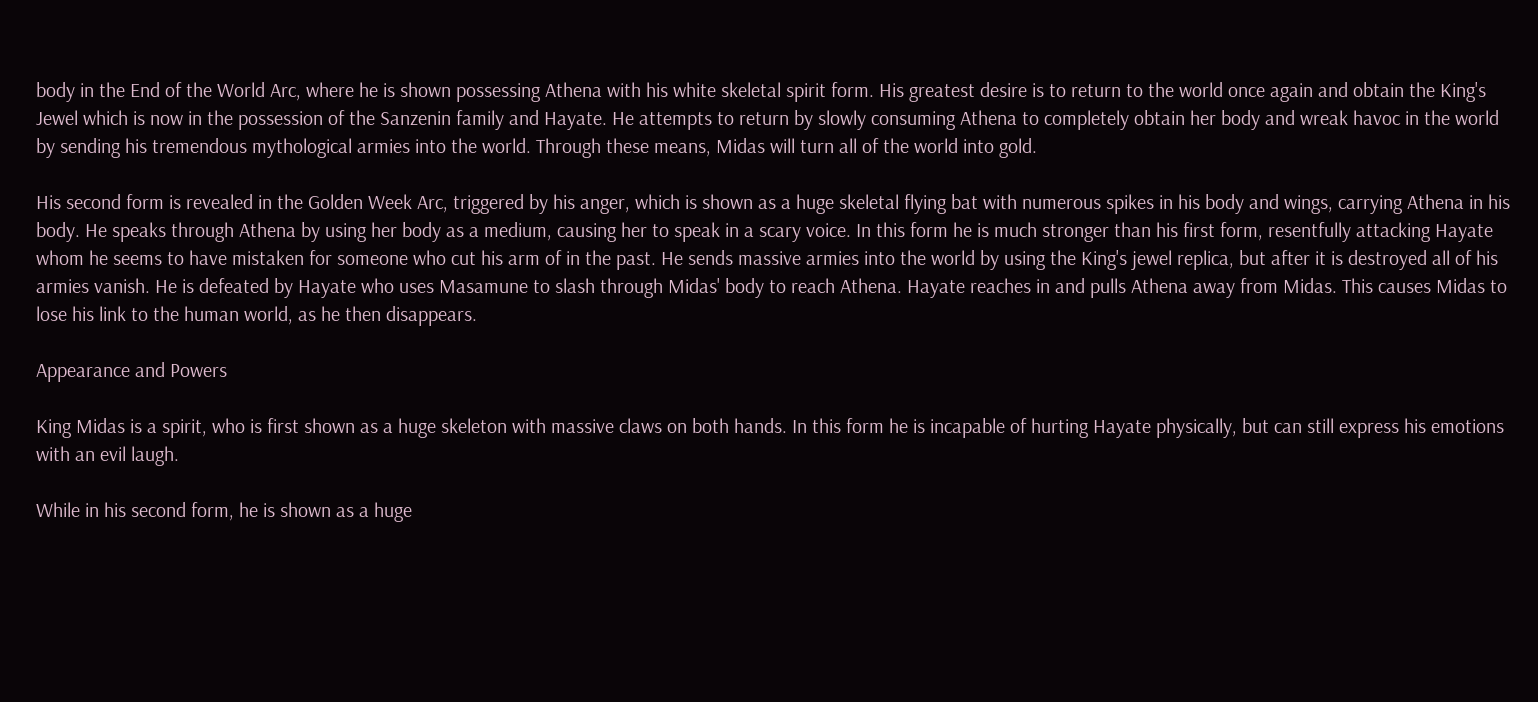body in the End of the World Arc, where he is shown possessing Athena with his white skeletal spirit form. His greatest desire is to return to the world once again and obtain the King's Jewel which is now in the possession of the Sanzenin family and Hayate. He attempts to return by slowly consuming Athena to completely obtain her body and wreak havoc in the world by sending his tremendous mythological armies into the world. Through these means, Midas will turn all of the world into gold.

His second form is revealed in the Golden Week Arc, triggered by his anger, which is shown as a huge skeletal flying bat with numerous spikes in his body and wings, carrying Athena in his body. He speaks through Athena by using her body as a medium, causing her to speak in a scary voice. In this form he is much stronger than his first form, resentfully attacking Hayate whom he seems to have mistaken for someone who cut his arm of in the past. He sends massive armies into the world by using the King's jewel replica, but after it is destroyed all of his armies vanish. He is defeated by Hayate who uses Masamune to slash through Midas' body to reach Athena. Hayate reaches in and pulls Athena away from Midas. This causes Midas to lose his link to the human world, as he then disappears.

Appearance and Powers

King Midas is a spirit, who is first shown as a huge skeleton with massive claws on both hands. In this form he is incapable of hurting Hayate physically, but can still express his emotions with an evil laugh.

While in his second form, he is shown as a huge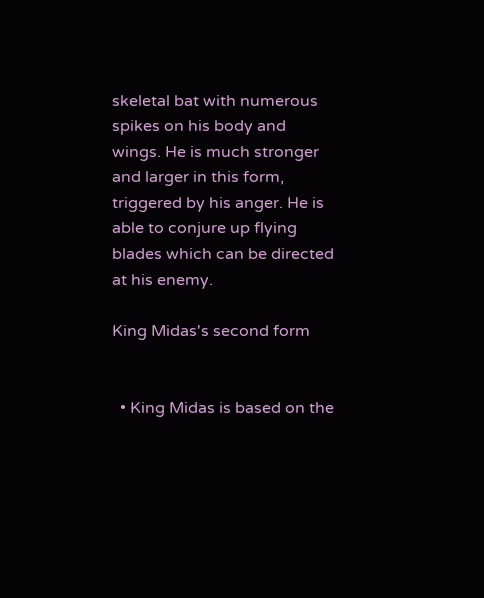skeletal bat with numerous spikes on his body and wings. He is much stronger and larger in this form, triggered by his anger. He is able to conjure up flying blades which can be directed at his enemy.

King Midas's second form


  • King Midas is based on the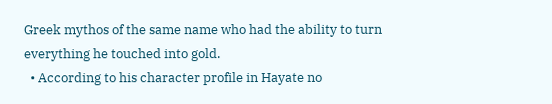Greek mythos of the same name who had the ability to turn everything he touched into gold.
  • According to his character profile in Hayate no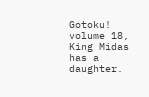Gotoku! volume 18, King Midas has a daughter.